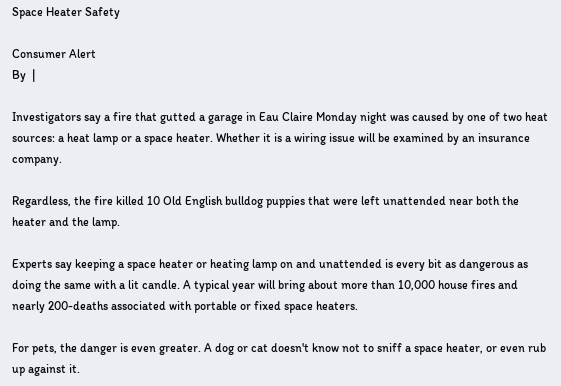Space Heater Safety

Consumer Alert
By  |

Investigators say a fire that gutted a garage in Eau Claire Monday night was caused by one of two heat sources: a heat lamp or a space heater. Whether it is a wiring issue will be examined by an insurance company.

Regardless, the fire killed 10 Old English bulldog puppies that were left unattended near both the heater and the lamp.

Experts say keeping a space heater or heating lamp on and unattended is every bit as dangerous as doing the same with a lit candle. A typical year will bring about more than 10,000 house fires and nearly 200-deaths associated with portable or fixed space heaters.

For pets, the danger is even greater. A dog or cat doesn't know not to sniff a space heater, or even rub up against it.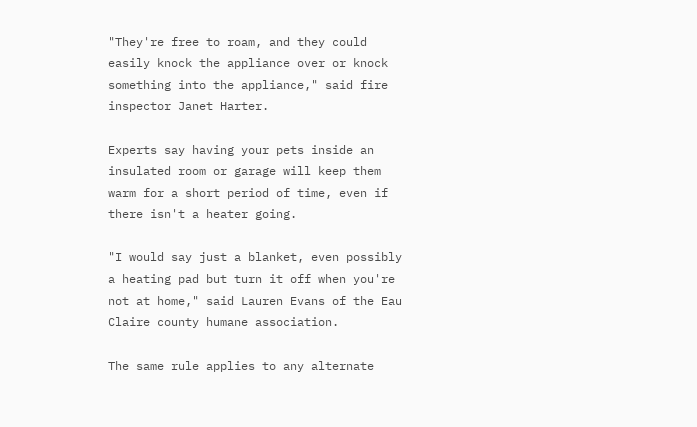"They're free to roam, and they could easily knock the appliance over or knock something into the appliance," said fire inspector Janet Harter.

Experts say having your pets inside an insulated room or garage will keep them warm for a short period of time, even if there isn't a heater going.

"I would say just a blanket, even possibly a heating pad but turn it off when you're not at home," said Lauren Evans of the Eau Claire county humane association.

The same rule applies to any alternate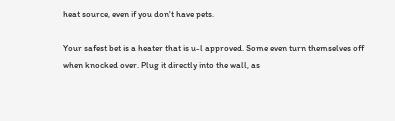heat source, even if you don't have pets.

Your safest bet is a heater that is u-l approved. Some even turn themselves off when knocked over. Plug it directly into the wall, as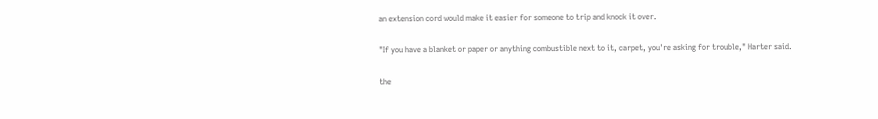an extension cord would make it easier for someone to trip and knock it over.

"If you have a blanket or paper or anything combustible next to it, carpet, you're asking for trouble," Harter said.

the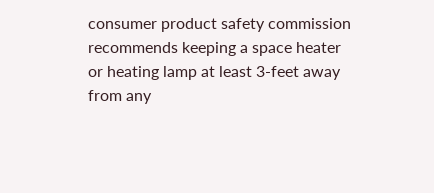consumer product safety commission recommends keeping a space heater or heating lamp at least 3-feet away from any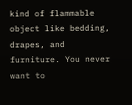kind of flammable object like bedding, drapes, and furniture. You never want to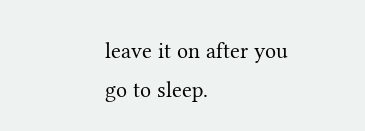leave it on after you go to sleep.